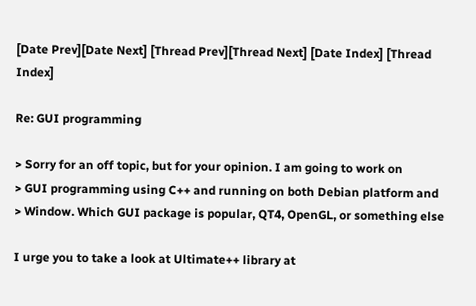[Date Prev][Date Next] [Thread Prev][Thread Next] [Date Index] [Thread Index]

Re: GUI programming

> Sorry for an off topic, but for your opinion. I am going to work on
> GUI programming using C++ and running on both Debian platform and
> Window. Which GUI package is popular, QT4, OpenGL, or something else

I urge you to take a look at Ultimate++ library at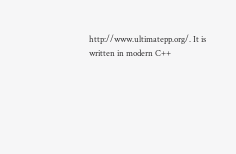http://www.ultimatepp.org/. It is written in modern C++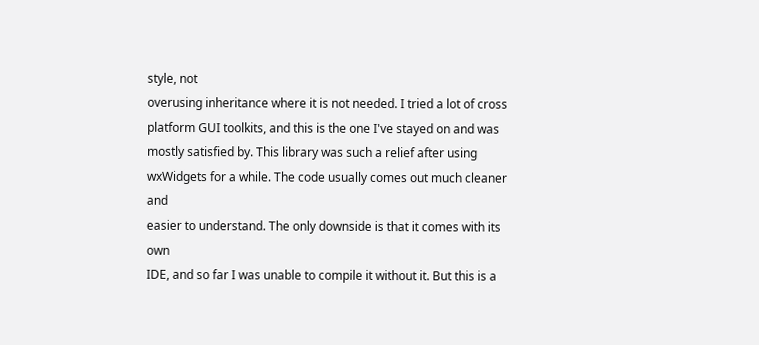style, not
overusing inheritance where it is not needed. I tried a lot of cross
platform GUI toolkits, and this is the one I've stayed on and was
mostly satisfied by. This library was such a relief after using
wxWidgets for a while. The code usually comes out much cleaner and
easier to understand. The only downside is that it comes with its own
IDE, and so far I was unable to compile it without it. But this is a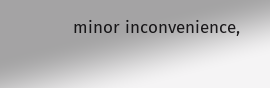minor inconvenience,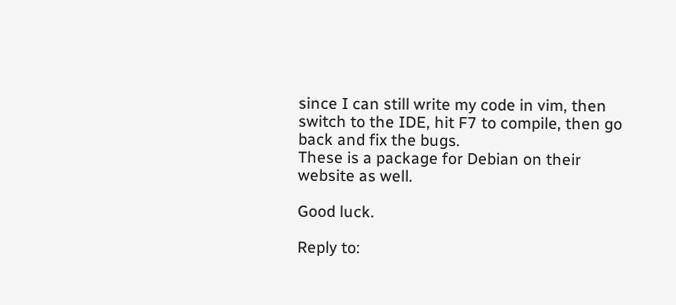since I can still write my code in vim, then
switch to the IDE, hit F7 to compile, then go back and fix the bugs.
These is a package for Debian on their website as well.

Good luck.

Reply to: